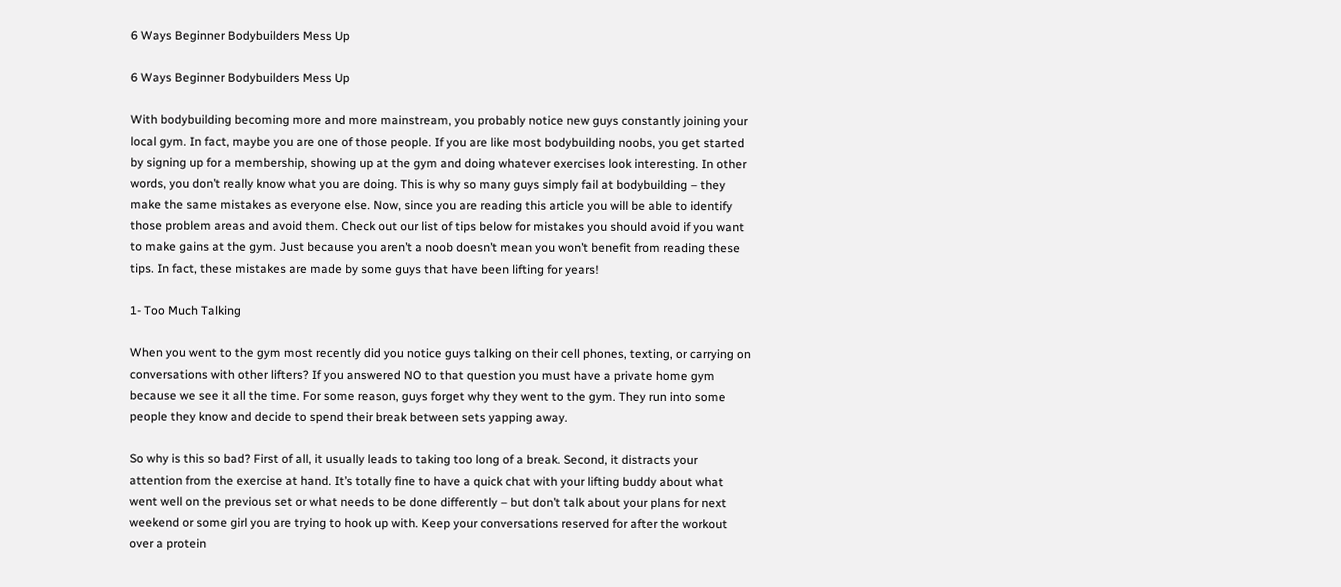6 Ways Beginner Bodybuilders Mess Up

6 Ways Beginner Bodybuilders Mess Up

With bodybuilding becoming more and more mainstream, you probably notice new guys constantly joining your local gym. In fact, maybe you are one of those people. If you are like most bodybuilding noobs, you get started by signing up for a membership, showing up at the gym and doing whatever exercises look interesting. In other words, you don’t really know what you are doing. This is why so many guys simply fail at bodybuilding – they make the same mistakes as everyone else. Now, since you are reading this article you will be able to identify those problem areas and avoid them. Check out our list of tips below for mistakes you should avoid if you want to make gains at the gym. Just because you aren’t a noob doesn’t mean you won’t benefit from reading these tips. In fact, these mistakes are made by some guys that have been lifting for years!

1- Too Much Talking

When you went to the gym most recently did you notice guys talking on their cell phones, texting, or carrying on conversations with other lifters? If you answered NO to that question you must have a private home gym because we see it all the time. For some reason, guys forget why they went to the gym. They run into some people they know and decide to spend their break between sets yapping away.

So why is this so bad? First of all, it usually leads to taking too long of a break. Second, it distracts your attention from the exercise at hand. It’s totally fine to have a quick chat with your lifting buddy about what went well on the previous set or what needs to be done differently – but don’t talk about your plans for next weekend or some girl you are trying to hook up with. Keep your conversations reserved for after the workout over a protein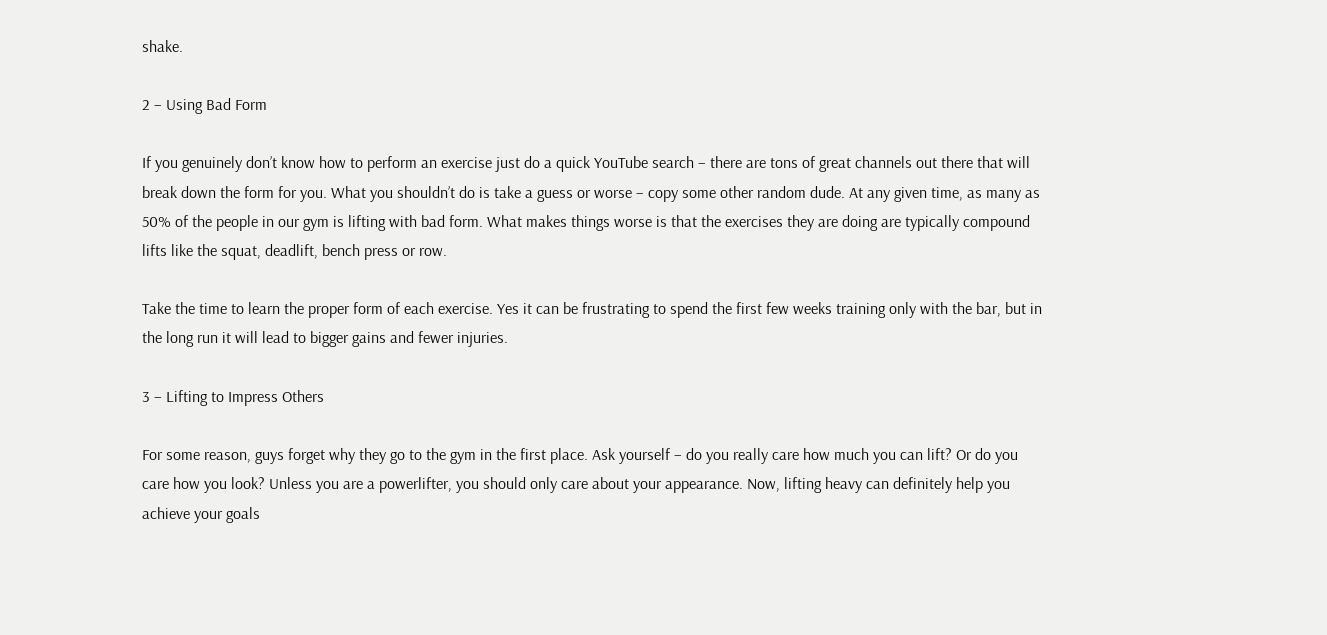shake.

2 – Using Bad Form

If you genuinely don’t know how to perform an exercise just do a quick YouTube search – there are tons of great channels out there that will break down the form for you. What you shouldn’t do is take a guess or worse – copy some other random dude. At any given time, as many as 50% of the people in our gym is lifting with bad form. What makes things worse is that the exercises they are doing are typically compound lifts like the squat, deadlift, bench press or row.

Take the time to learn the proper form of each exercise. Yes it can be frustrating to spend the first few weeks training only with the bar, but in the long run it will lead to bigger gains and fewer injuries.

3 – Lifting to Impress Others

For some reason, guys forget why they go to the gym in the first place. Ask yourself – do you really care how much you can lift? Or do you care how you look? Unless you are a powerlifter, you should only care about your appearance. Now, lifting heavy can definitely help you achieve your goals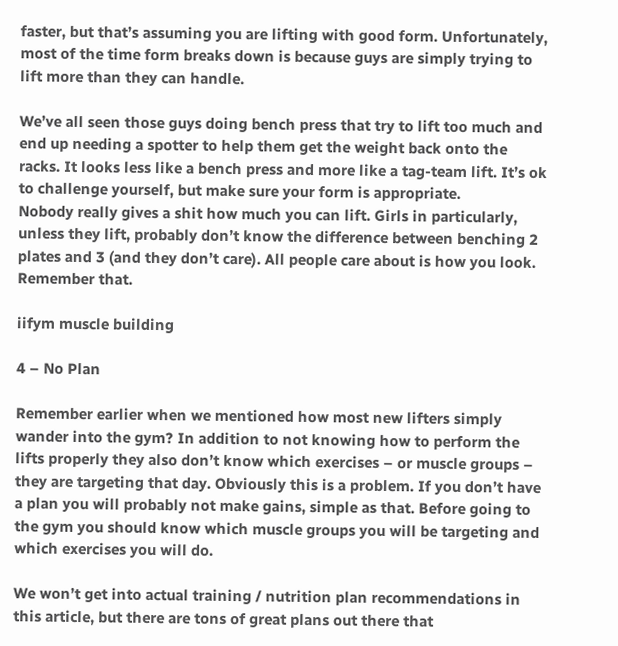faster, but that’s assuming you are lifting with good form. Unfortunately, most of the time form breaks down is because guys are simply trying to lift more than they can handle.

We’ve all seen those guys doing bench press that try to lift too much and end up needing a spotter to help them get the weight back onto the racks. It looks less like a bench press and more like a tag-team lift. It’s ok to challenge yourself, but make sure your form is appropriate.
Nobody really gives a shit how much you can lift. Girls in particularly, unless they lift, probably don’t know the difference between benching 2 plates and 3 (and they don’t care). All people care about is how you look. Remember that.

iifym muscle building

4 – No Plan

Remember earlier when we mentioned how most new lifters simply wander into the gym? In addition to not knowing how to perform the lifts properly they also don’t know which exercises – or muscle groups – they are targeting that day. Obviously this is a problem. If you don’t have a plan you will probably not make gains, simple as that. Before going to the gym you should know which muscle groups you will be targeting and which exercises you will do.

We won’t get into actual training / nutrition plan recommendations in this article, but there are tons of great plans out there that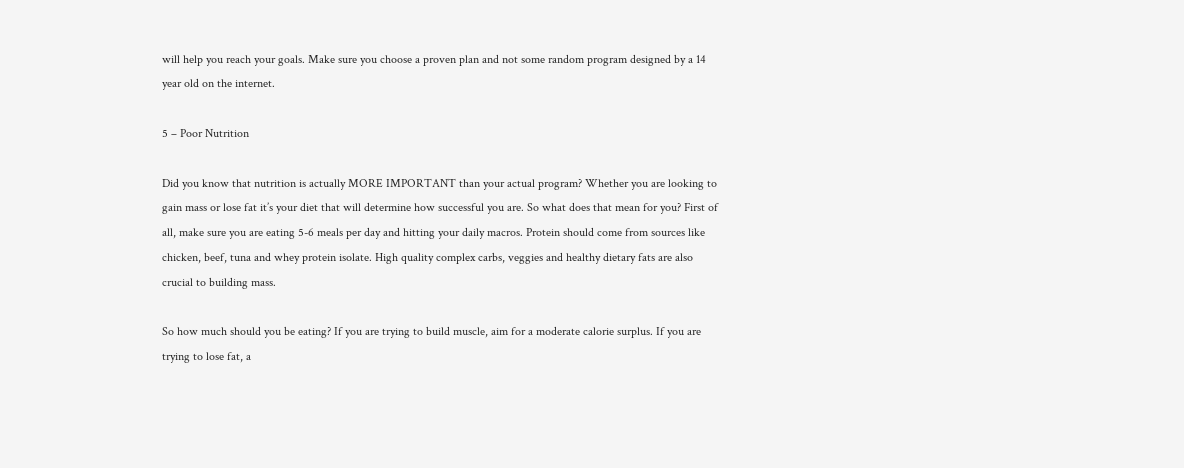will help you reach your goals. Make sure you choose a proven plan and not some random program designed by a 14 year old on the internet.

5 – Poor Nutrition

Did you know that nutrition is actually MORE IMPORTANT than your actual program? Whether you are looking to gain mass or lose fat it’s your diet that will determine how successful you are. So what does that mean for you? First of all, make sure you are eating 5-6 meals per day and hitting your daily macros. Protein should come from sources like chicken, beef, tuna and whey protein isolate. High quality complex carbs, veggies and healthy dietary fats are also crucial to building mass.

So how much should you be eating? If you are trying to build muscle, aim for a moderate calorie surplus. If you are trying to lose fat, a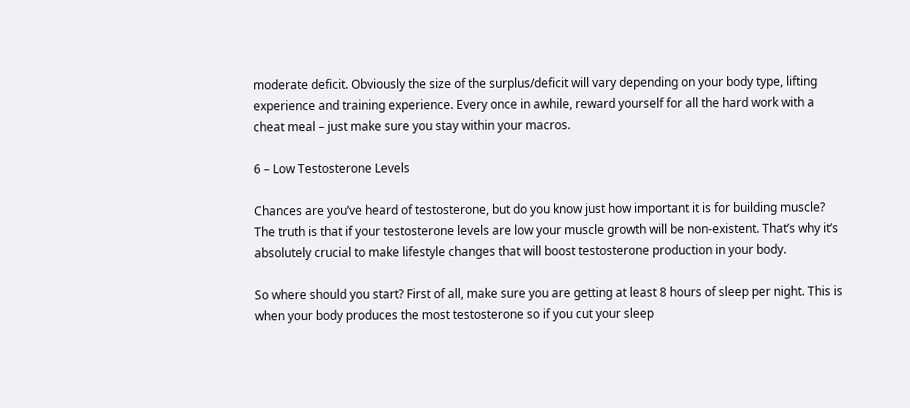moderate deficit. Obviously the size of the surplus/deficit will vary depending on your body type, lifting experience and training experience. Every once in awhile, reward yourself for all the hard work with a cheat meal – just make sure you stay within your macros.

6 – Low Testosterone Levels

Chances are you’ve heard of testosterone, but do you know just how important it is for building muscle? The truth is that if your testosterone levels are low your muscle growth will be non-existent. That’s why it’s absolutely crucial to make lifestyle changes that will boost testosterone production in your body.

So where should you start? First of all, make sure you are getting at least 8 hours of sleep per night. This is when your body produces the most testosterone so if you cut your sleep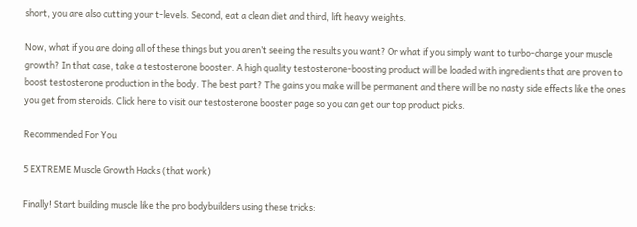short, you are also cutting your t-levels. Second, eat a clean diet and third, lift heavy weights.

Now, what if you are doing all of these things but you aren’t seeing the results you want? Or what if you simply want to turbo-charge your muscle growth? In that case, take a testosterone booster. A high quality testosterone-boosting product will be loaded with ingredients that are proven to boost testosterone production in the body. The best part? The gains you make will be permanent and there will be no nasty side effects like the ones you get from steroids. Click here to visit our testosterone booster page so you can get our top product picks.

Recommended For You

5 EXTREME Muscle Growth Hacks (that work)

Finally! Start building muscle like the pro bodybuilders using these tricks: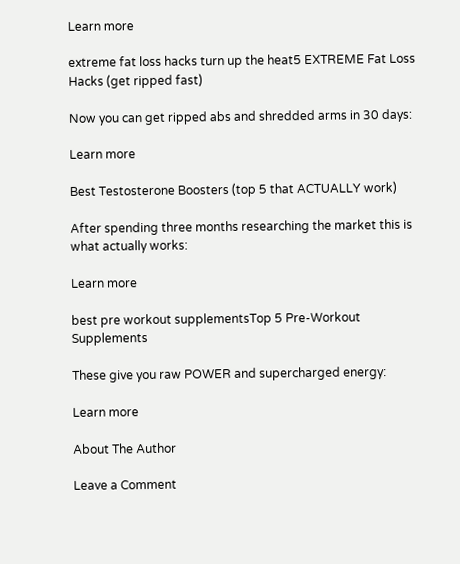Learn more

extreme fat loss hacks turn up the heat5 EXTREME Fat Loss Hacks (get ripped fast)

Now you can get ripped abs and shredded arms in 30 days:

Learn more

Best Testosterone Boosters (top 5 that ACTUALLY work)

After spending three months researching the market this is what actually works:

Learn more

best pre workout supplementsTop 5 Pre-Workout Supplements

These give you raw POWER and supercharged energy:

Learn more

About The Author

Leave a Comment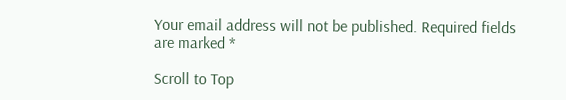Your email address will not be published. Required fields are marked *

Scroll to Top